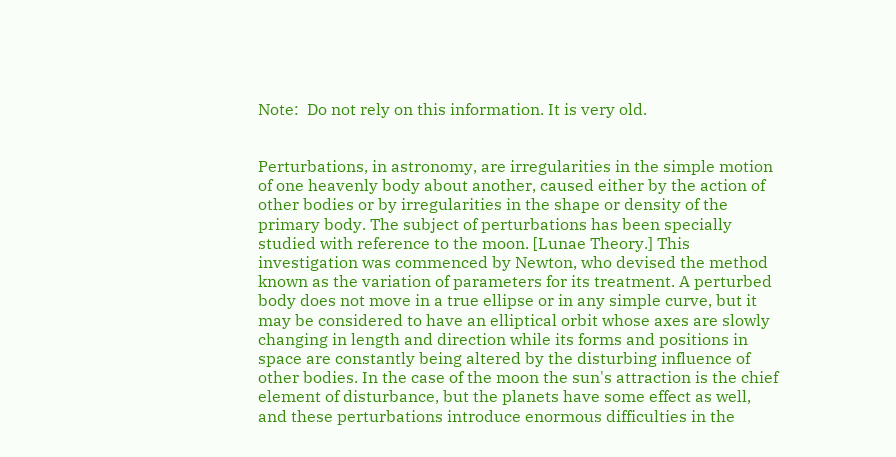Note:  Do not rely on this information. It is very old.


Perturbations, in astronomy, are irregularities in the simple motion of one heavenly body about another, caused either by the action of other bodies or by irregularities in the shape or density of the primary body. The subject of perturbations has been specially studied with reference to the moon. [Lunae Theory.] This investigation was commenced by Newton, who devised the method known as the variation of parameters for its treatment. A perturbed body does not move in a true ellipse or in any simple curve, but it may be considered to have an elliptical orbit whose axes are slowly changing in length and direction while its forms and positions in space are constantly being altered by the disturbing influence of other bodies. In the case of the moon the sun's attraction is the chief element of disturbance, but the planets have some effect as well, and these perturbations introduce enormous difficulties in the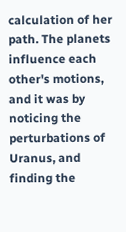calculation of her path. The planets influence each other's motions, and it was by noticing the perturbations of Uranus, and finding the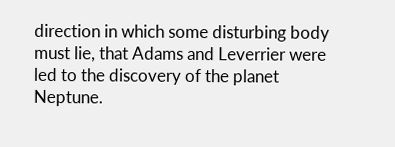direction in which some disturbing body must lie, that Adams and Leverrier were led to the discovery of the planet Neptune.